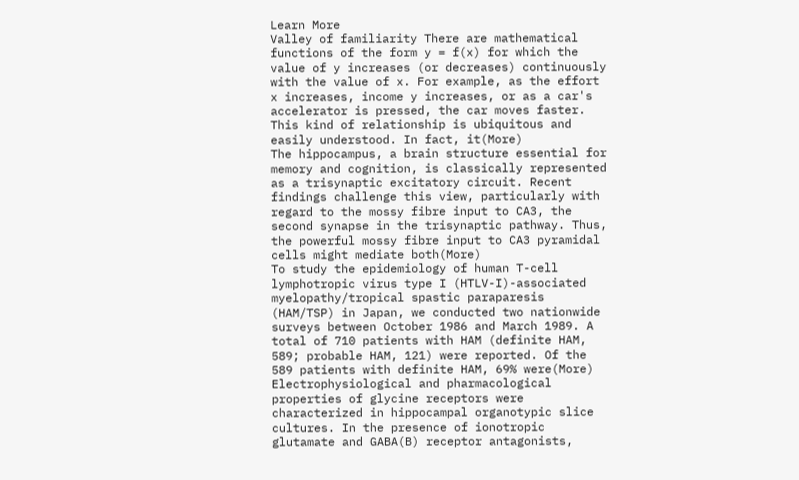Learn More
Valley of familiarity There are mathematical functions of the form y = f(x) for which the value of y increases (or decreases) continuously with the value of x. For example, as the effort x increases, income y increases, or as a car's accelerator is pressed, the car moves faster. This kind of relationship is ubiquitous and easily understood. In fact, it(More)
The hippocampus, a brain structure essential for memory and cognition, is classically represented as a trisynaptic excitatory circuit. Recent findings challenge this view, particularly with regard to the mossy fibre input to CA3, the second synapse in the trisynaptic pathway. Thus, the powerful mossy fibre input to CA3 pyramidal cells might mediate both(More)
To study the epidemiology of human T-cell lymphotropic virus type I (HTLV-I)-associated myelopathy/tropical spastic paraparesis (HAM/TSP) in Japan, we conducted two nationwide surveys between October 1986 and March 1989. A total of 710 patients with HAM (definite HAM, 589; probable HAM, 121) were reported. Of the 589 patients with definite HAM, 69% were(More)
Electrophysiological and pharmacological properties of glycine receptors were characterized in hippocampal organotypic slice cultures. In the presence of ionotropic glutamate and GABA(B) receptor antagonists,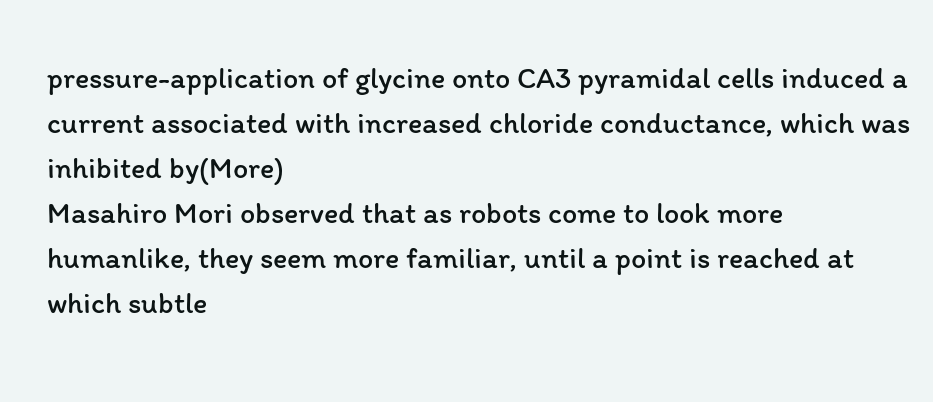pressure-application of glycine onto CA3 pyramidal cells induced a current associated with increased chloride conductance, which was inhibited by(More)
Masahiro Mori observed that as robots come to look more humanlike, they seem more familiar, until a point is reached at which subtle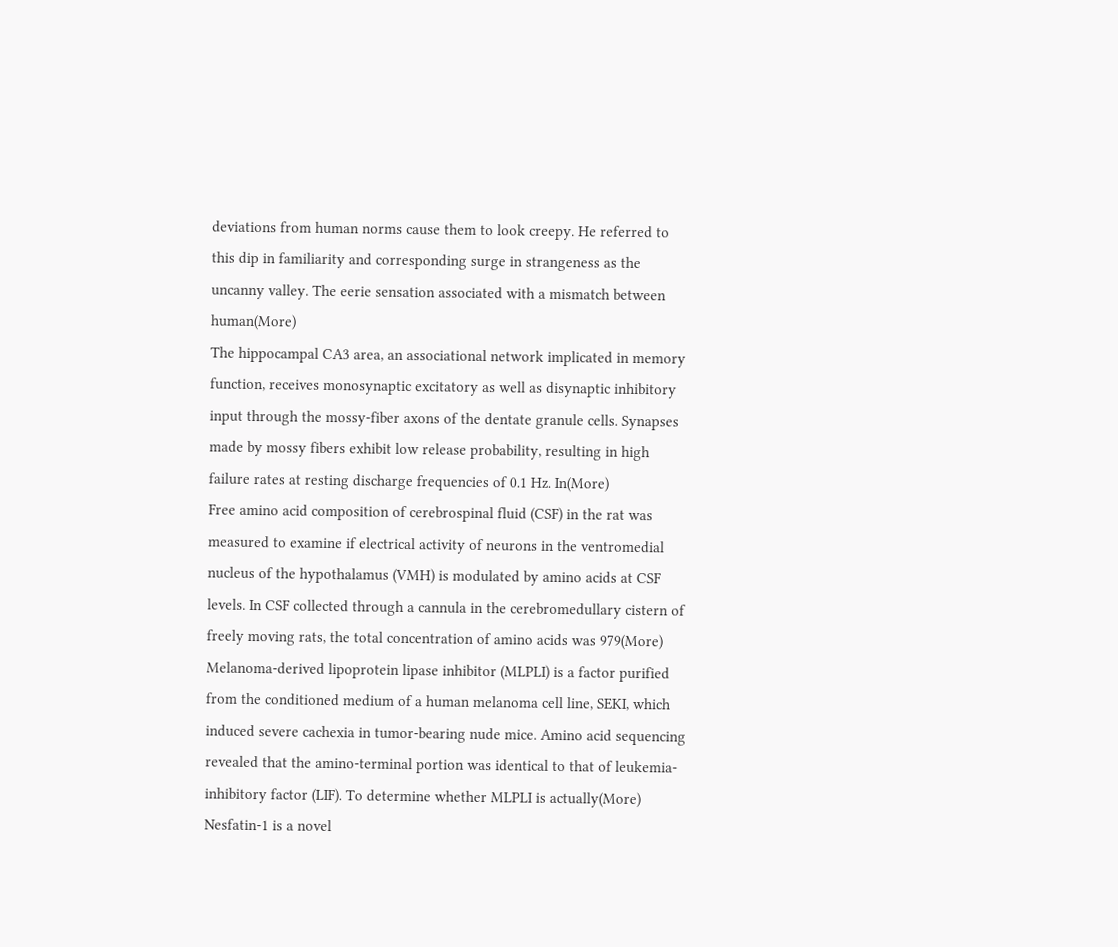deviations from human norms cause them to look creepy. He referred to this dip in familiarity and corresponding surge in strangeness as the uncanny valley. The eerie sensation associated with a mismatch between human(More)
The hippocampal CA3 area, an associational network implicated in memory function, receives monosynaptic excitatory as well as disynaptic inhibitory input through the mossy-fiber axons of the dentate granule cells. Synapses made by mossy fibers exhibit low release probability, resulting in high failure rates at resting discharge frequencies of 0.1 Hz. In(More)
Free amino acid composition of cerebrospinal fluid (CSF) in the rat was measured to examine if electrical activity of neurons in the ventromedial nucleus of the hypothalamus (VMH) is modulated by amino acids at CSF levels. In CSF collected through a cannula in the cerebromedullary cistern of freely moving rats, the total concentration of amino acids was 979(More)
Melanoma-derived lipoprotein lipase inhibitor (MLPLI) is a factor purified from the conditioned medium of a human melanoma cell line, SEKI, which induced severe cachexia in tumor-bearing nude mice. Amino acid sequencing revealed that the amino-terminal portion was identical to that of leukemia-inhibitory factor (LIF). To determine whether MLPLI is actually(More)
Nesfatin-1 is a novel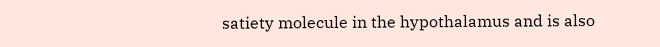satiety molecule in the hypothalamus and is also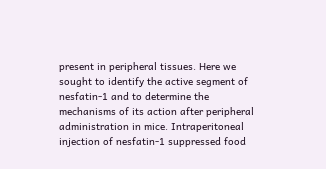present in peripheral tissues. Here we sought to identify the active segment of nesfatin-1 and to determine the mechanisms of its action after peripheral administration in mice. Intraperitoneal injection of nesfatin-1 suppressed food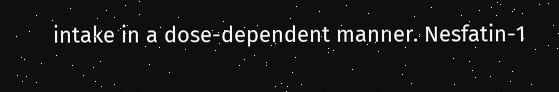intake in a dose-dependent manner. Nesfatin-1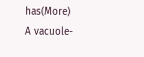has(More)
A vacuole-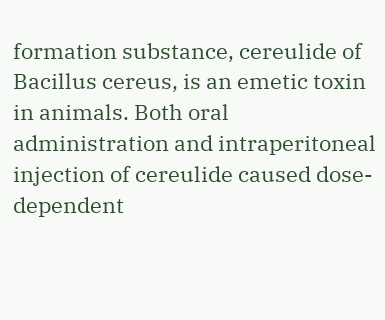formation substance, cereulide of Bacillus cereus, is an emetic toxin in animals. Both oral administration and intraperitoneal injection of cereulide caused dose-dependent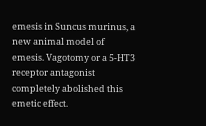emesis in Suncus murinus, a new animal model of emesis. Vagotomy or a 5-HT3 receptor antagonist completely abolished this emetic effect.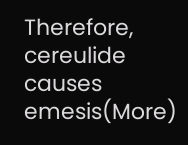Therefore, cereulide causes emesis(More)